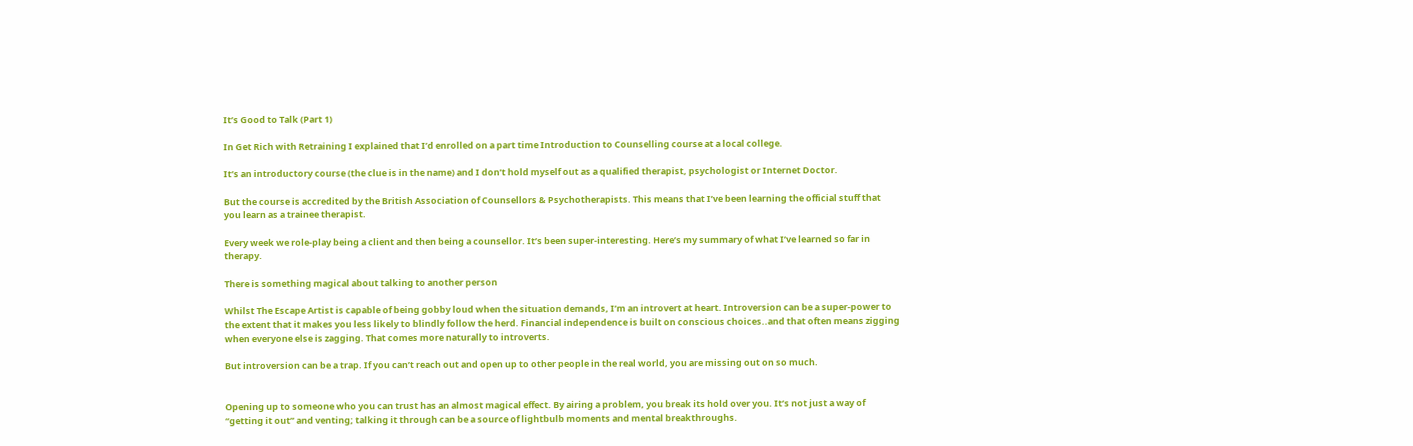It’s Good to Talk (Part 1)

In Get Rich with Retraining I explained that I’d enrolled on a part time Introduction to Counselling course at a local college.

It’s an introductory course (the clue is in the name) and I don’t hold myself out as a qualified therapist, psychologist or Internet Doctor.

But the course is accredited by the British Association of Counsellors & Psychotherapists. This means that I’ve been learning the official stuff that you learn as a trainee therapist.

Every week we role-play being a client and then being a counsellor. It’s been super-interesting. Here’s my summary of what I’ve learned so far in therapy.

There is something magical about talking to another person

Whilst The Escape Artist is capable of being gobby loud when the situation demands, I’m an introvert at heart. Introversion can be a super-power to the extent that it makes you less likely to blindly follow the herd. Financial independence is built on conscious choices..and that often means zigging when everyone else is zagging. That comes more naturally to introverts.

But introversion can be a trap. If you can’t reach out and open up to other people in the real world, you are missing out on so much.


Opening up to someone who you can trust has an almost magical effect. By airing a problem, you break its hold over you. It’s not just a way of “getting it out” and venting; talking it through can be a source of lightbulb moments and mental breakthroughs.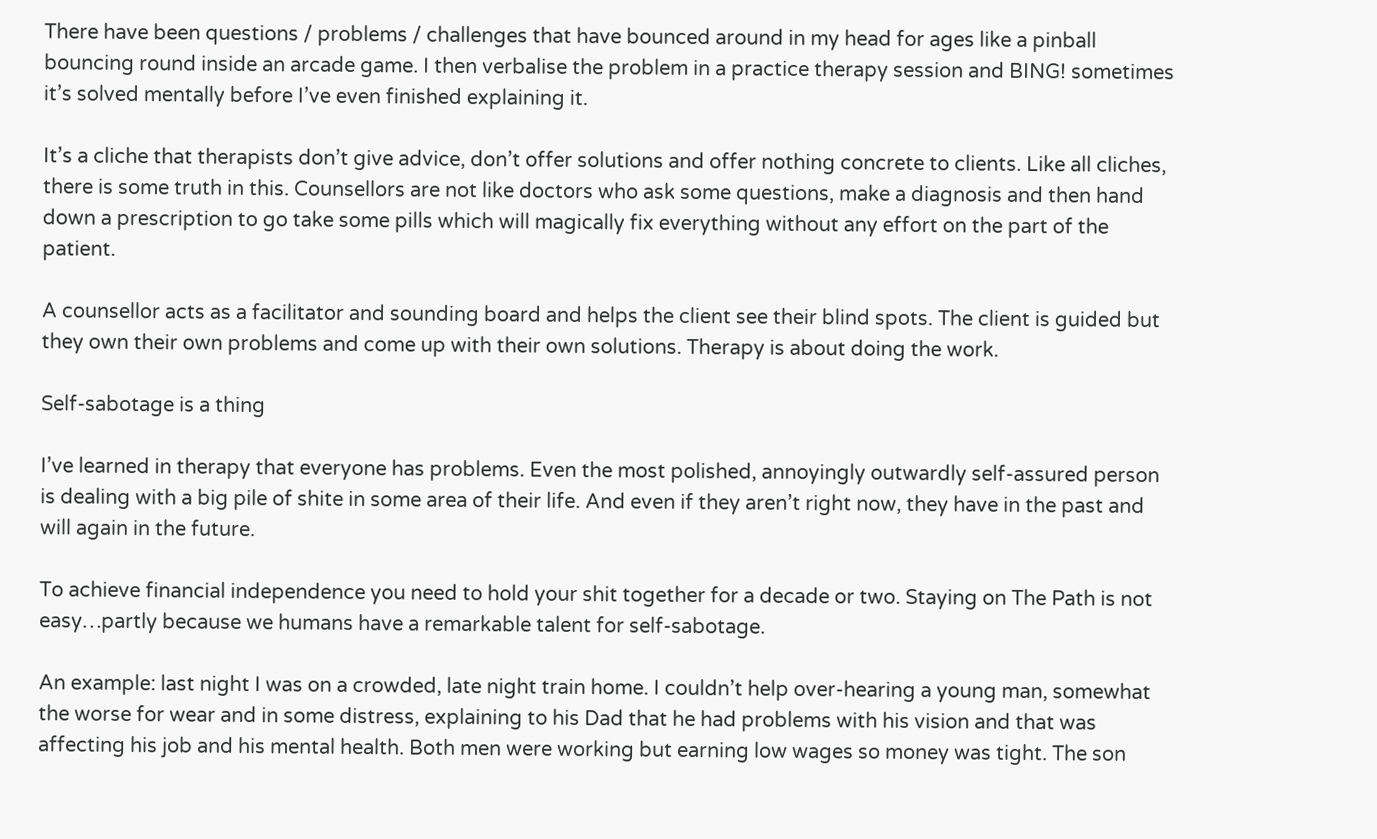There have been questions / problems / challenges that have bounced around in my head for ages like a pinball bouncing round inside an arcade game. I then verbalise the problem in a practice therapy session and BING! sometimes it’s solved mentally before I’ve even finished explaining it.

It’s a cliche that therapists don’t give advice, don’t offer solutions and offer nothing concrete to clients. Like all cliches, there is some truth in this. Counsellors are not like doctors who ask some questions, make a diagnosis and then hand down a prescription to go take some pills which will magically fix everything without any effort on the part of the patient.

A counsellor acts as a facilitator and sounding board and helps the client see their blind spots. The client is guided but they own their own problems and come up with their own solutions. Therapy is about doing the work.

Self-sabotage is a thing

I’ve learned in therapy that everyone has problems. Even the most polished, annoyingly outwardly self-assured person is dealing with a big pile of shite in some area of their life. And even if they aren’t right now, they have in the past and will again in the future.

To achieve financial independence you need to hold your shit together for a decade or two. Staying on The Path is not easy…partly because we humans have a remarkable talent for self-sabotage.

An example: last night I was on a crowded, late night train home. I couldn’t help over-hearing a young man, somewhat the worse for wear and in some distress, explaining to his Dad that he had problems with his vision and that was affecting his job and his mental health. Both men were working but earning low wages so money was tight. The son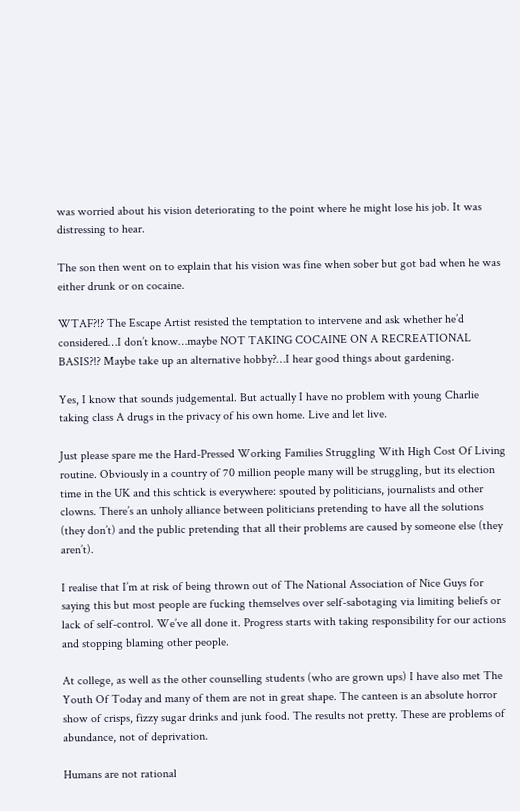was worried about his vision deteriorating to the point where he might lose his job. It was distressing to hear.

The son then went on to explain that his vision was fine when sober but got bad when he was either drunk or on cocaine.

WTAF?!? The Escape Artist resisted the temptation to intervene and ask whether he’d considered…I don’t know…maybe NOT TAKING COCAINE ON A RECREATIONAL BASIS?!? Maybe take up an alternative hobby?…I hear good things about gardening.

Yes, I know that sounds judgemental. But actually I have no problem with young Charlie taking class A drugs in the privacy of his own home. Live and let live.

Just please spare me the Hard-Pressed Working Families Struggling With High Cost Of Living routine. Obviously in a country of 70 million people many will be struggling, but its election time in the UK and this schtick is everywhere: spouted by politicians, journalists and other clowns. There’s an unholy alliance between politicians pretending to have all the solutions (they don’t) and the public pretending that all their problems are caused by someone else (they aren’t).

I realise that I’m at risk of being thrown out of The National Association of Nice Guys for saying this but most people are fucking themselves over self-sabotaging via limiting beliefs or lack of self-control. We’ve all done it. Progress starts with taking responsibility for our actions and stopping blaming other people.

At college, as well as the other counselling students (who are grown ups) I have also met The Youth Of Today and many of them are not in great shape. The canteen is an absolute horror show of crisps, fizzy sugar drinks and junk food. The results not pretty. These are problems of abundance, not of deprivation.

Humans are not rational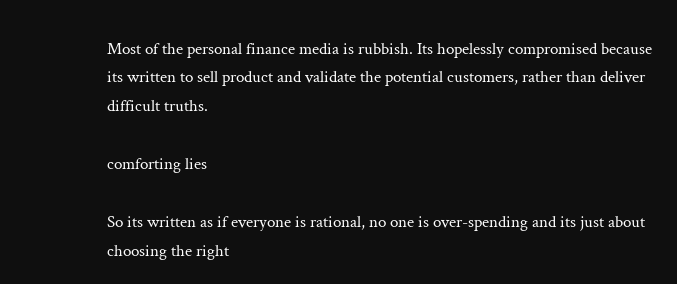Most of the personal finance media is rubbish. Its hopelessly compromised because its written to sell product and validate the potential customers, rather than deliver difficult truths.

comforting lies

So its written as if everyone is rational, no one is over-spending and its just about choosing the right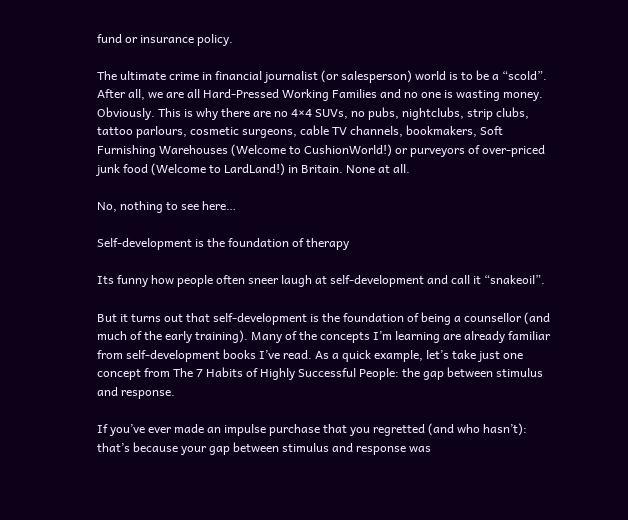fund or insurance policy.

The ultimate crime in financial journalist (or salesperson) world is to be a “scold”. After all, we are all Hard-Pressed Working Families and no one is wasting money. Obviously. This is why there are no 4×4 SUVs, no pubs, nightclubs, strip clubs, tattoo parlours, cosmetic surgeons, cable TV channels, bookmakers, Soft Furnishing Warehouses (Welcome to CushionWorld!) or purveyors of over-priced junk food (Welcome to LardLand!) in Britain. None at all.

No, nothing to see here…

Self-development is the foundation of therapy

Its funny how people often sneer laugh at self-development and call it “snakeoil”.

But it turns out that self-development is the foundation of being a counsellor (and much of the early training). Many of the concepts I’m learning are already familiar from self-development books I’ve read. As a quick example, let’s take just one concept from The 7 Habits of Highly Successful People: the gap between stimulus and response.

If you’ve ever made an impulse purchase that you regretted (and who hasn’t): that’s because your gap between stimulus and response was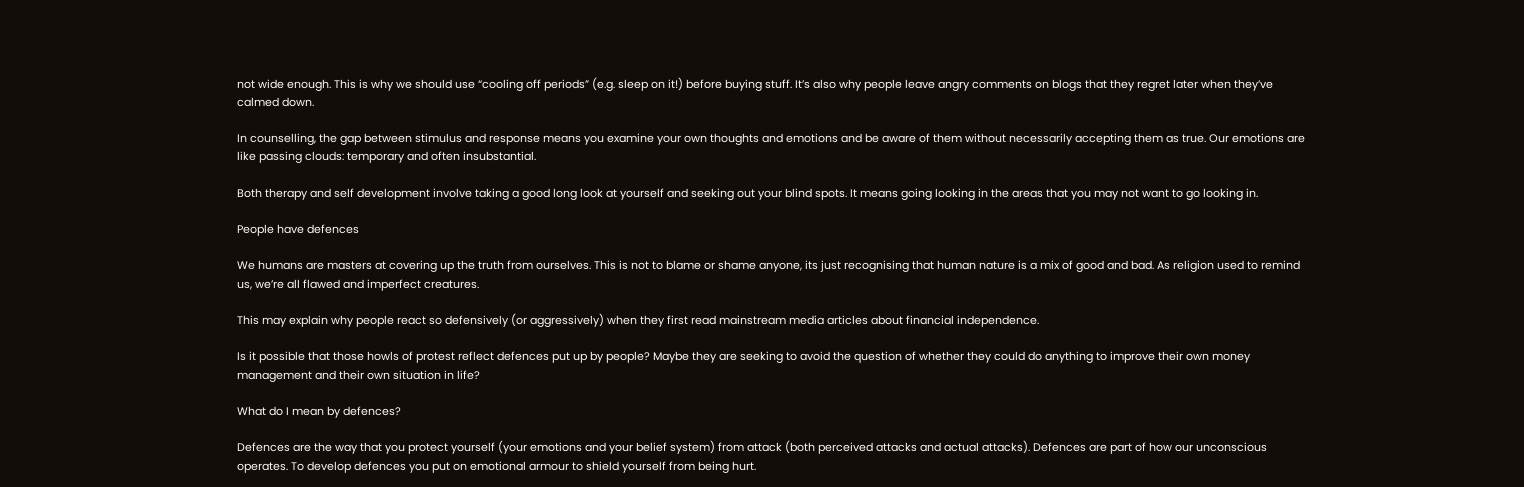not wide enough. This is why we should use “cooling off periods” (e.g. sleep on it!) before buying stuff. It’s also why people leave angry comments on blogs that they regret later when they’ve calmed down.

In counselling, the gap between stimulus and response means you examine your own thoughts and emotions and be aware of them without necessarily accepting them as true. Our emotions are like passing clouds: temporary and often insubstantial.

Both therapy and self development involve taking a good long look at yourself and seeking out your blind spots. It means going looking in the areas that you may not want to go looking in.

People have defences

We humans are masters at covering up the truth from ourselves. This is not to blame or shame anyone, its just recognising that human nature is a mix of good and bad. As religion used to remind us, we’re all flawed and imperfect creatures.

This may explain why people react so defensively (or aggressively) when they first read mainstream media articles about financial independence.

Is it possible that those howls of protest reflect defences put up by people? Maybe they are seeking to avoid the question of whether they could do anything to improve their own money management and their own situation in life?

What do I mean by defences?

Defences are the way that you protect yourself (your emotions and your belief system) from attack (both perceived attacks and actual attacks). Defences are part of how our unconscious operates. To develop defences you put on emotional armour to shield yourself from being hurt.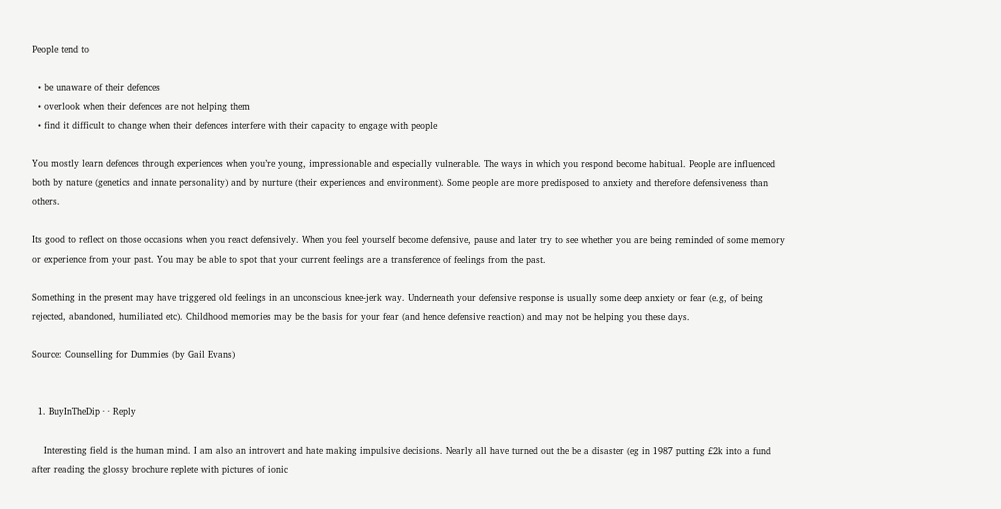People tend to

  • be unaware of their defences
  • overlook when their defences are not helping them
  • find it difficult to change when their defences interfere with their capacity to engage with people

You mostly learn defences through experiences when you’re young, impressionable and especially vulnerable. The ways in which you respond become habitual. People are influenced both by nature (genetics and innate personality) and by nurture (their experiences and environment). Some people are more predisposed to anxiety and therefore defensiveness than others.

Its good to reflect on those occasions when you react defensively. When you feel yourself become defensive, pause and later try to see whether you are being reminded of some memory or experience from your past. You may be able to spot that your current feelings are a transference of feelings from the past.

Something in the present may have triggered old feelings in an unconscious knee-jerk way. Underneath your defensive response is usually some deep anxiety or fear (e.g, of being rejected, abandoned, humiliated etc). Childhood memories may be the basis for your fear (and hence defensive reaction) and may not be helping you these days.

Source: Counselling for Dummies (by Gail Evans)


  1. BuyInTheDip · · Reply

    Interesting field is the human mind. I am also an introvert and hate making impulsive decisions. Nearly all have turned out the be a disaster (eg in 1987 putting £2k into a fund after reading the glossy brochure replete with pictures of ionic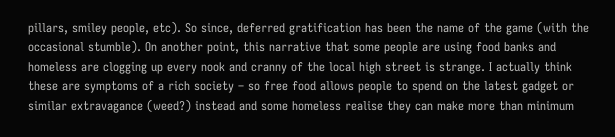pillars, smiley people, etc). So since, deferred gratification has been the name of the game (with the occasional stumble). On another point, this narrative that some people are using food banks and homeless are clogging up every nook and cranny of the local high street is strange. I actually think these are symptoms of a rich society – so free food allows people to spend on the latest gadget or similar extravagance (weed?) instead and some homeless realise they can make more than minimum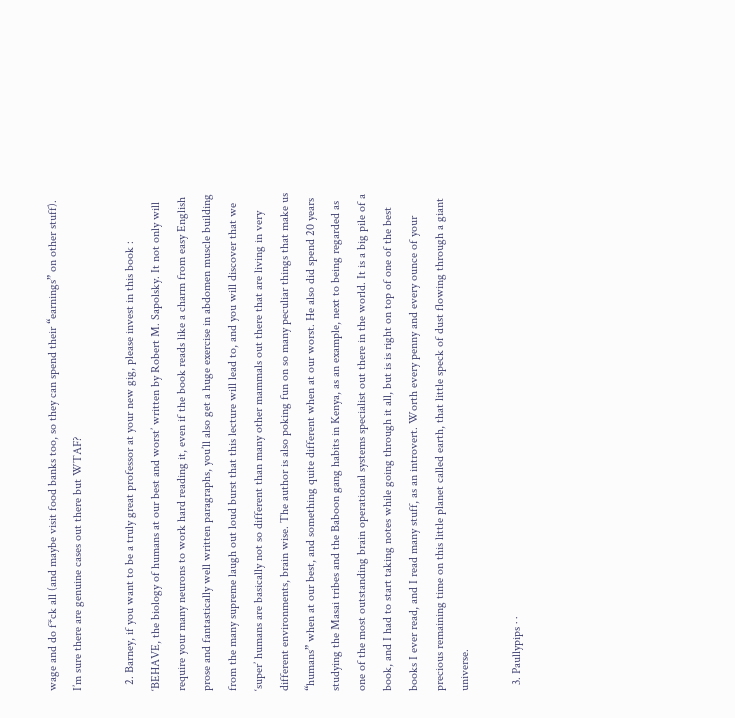wage and do f*ck all (and maybe visit food banks too, so they can spend their “earnings” on other stuff). I’m sure there are genuine cases out there but WTAF?

  2. Barney, if you want to be a truly great professor at your new gig, please invest in this book : ‘BEHAVE, the biology of humans at our best and worst’ written by Robert M. Sapolsky. It not only will require your many neurons to work hard reading it, even if the book reads like a charm from easy English prose and fantastically well written paragraphs, you’ll also get a huge exercise in abdomen muscle building from the many supreme laugh out loud burst that this lecture will lead to, and you will discover that we ‘super’ humans are basically not so different than many other mammals out there that are living in very different environments, brain wise. The author is also poking fun on so many peculiar things that make us “humans” when at our best, and something quite different when at our worst. He also did spend 20 years studying the Masai tribes and the Baboon gang habits in Kenya, as an example, next to being regarded as one of the most outstanding brain operational systems specialist out there in the world. It is a big pile of a book, and I had to start taking notes while going through it all, but is is right on top of one of the best books I ever read, and I read many stuff, as an introvert. Worth every penny and every ounce of your precious remaining time on this little planet called earth, that little speck of dust flowing through a giant universe.

  3. Paullypips · ·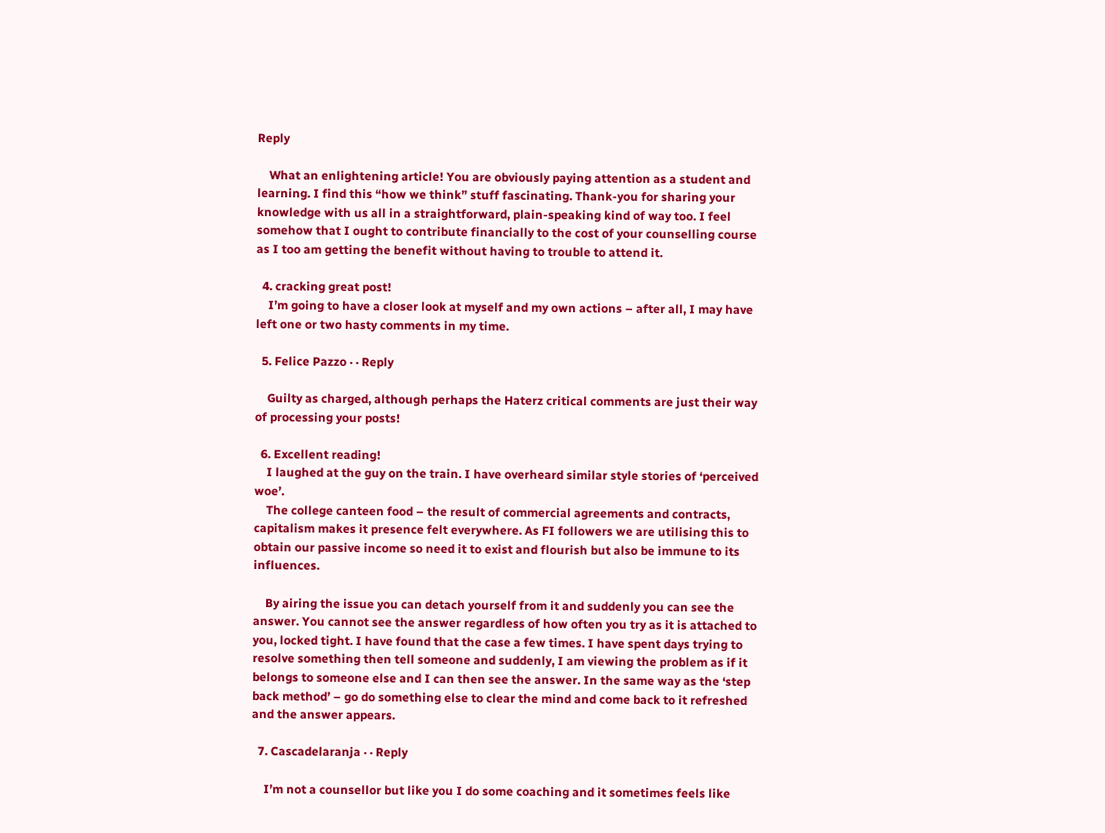Reply

    What an enlightening article! You are obviously paying attention as a student and learning. I find this “how we think” stuff fascinating. Thank-you for sharing your knowledge with us all in a straightforward, plain-speaking kind of way too. I feel somehow that I ought to contribute financially to the cost of your counselling course as I too am getting the benefit without having to trouble to attend it.

  4. cracking great post!
    I’m going to have a closer look at myself and my own actions – after all, I may have left one or two hasty comments in my time.

  5. Felice Pazzo · · Reply

    Guilty as charged, although perhaps the Haterz critical comments are just their way of processing your posts!

  6. Excellent reading!
    I laughed at the guy on the train. I have overheard similar style stories of ‘perceived woe’.
    The college canteen food – the result of commercial agreements and contracts, capitalism makes it presence felt everywhere. As FI followers we are utilising this to obtain our passive income so need it to exist and flourish but also be immune to its influences.

    By airing the issue you can detach yourself from it and suddenly you can see the answer. You cannot see the answer regardless of how often you try as it is attached to you, locked tight. I have found that the case a few times. I have spent days trying to resolve something then tell someone and suddenly, I am viewing the problem as if it belongs to someone else and I can then see the answer. In the same way as the ‘step back method’ – go do something else to clear the mind and come back to it refreshed and the answer appears.

  7. Cascadelaranja · · Reply

    I’m not a counsellor but like you I do some coaching and it sometimes feels like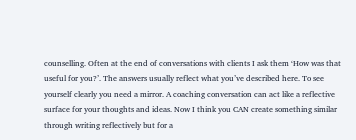counselling. Often at the end of conversations with clients I ask them ‘How was that useful for you?’. The answers usually reflect what you’ve described here. To see yourself clearly you need a mirror. A coaching conversation can act like a reflective surface for your thoughts and ideas. Now I think you CAN create something similar through writing reflectively but for a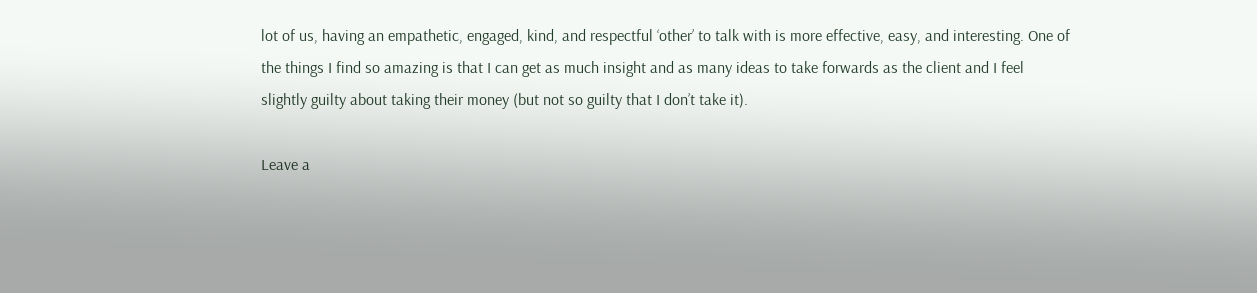lot of us, having an empathetic, engaged, kind, and respectful ‘other’ to talk with is more effective, easy, and interesting. One of the things I find so amazing is that I can get as much insight and as many ideas to take forwards as the client and I feel slightly guilty about taking their money (but not so guilty that I don’t take it).

Leave a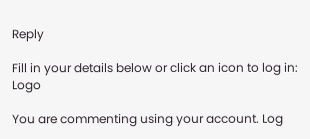Reply

Fill in your details below or click an icon to log in: Logo

You are commenting using your account. Log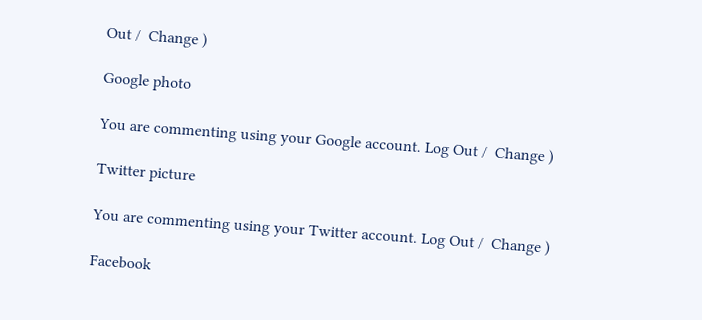Out /  Change )

Google photo

You are commenting using your Google account. Log Out /  Change )

Twitter picture

You are commenting using your Twitter account. Log Out /  Change )

Facebook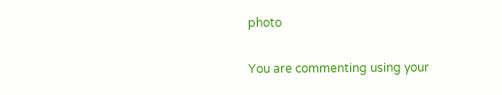photo

You are commenting using your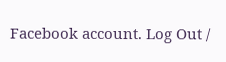Facebook account. Log Out /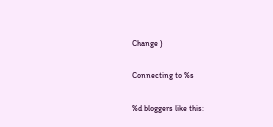Change )

Connecting to %s

%d bloggers like this: